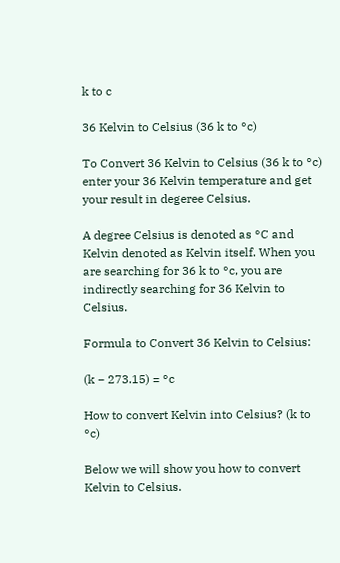k to c

36 Kelvin to Celsius (36 k to °c)

To Convert 36 Kelvin to Celsius (36 k to °c) enter your 36 Kelvin temperature and get your result in degeree Celsius.

A degree Celsius is denoted as °C and Kelvin denoted as Kelvin itself. When you are searching for 36 k to °c, you are indirectly searching for 36 Kelvin to Celsius.

Formula to Convert 36 Kelvin to Celsius:

(k − 273.15) = °c

How to convert Kelvin into Celsius? (k to °c)

Below we will show you how to convert Kelvin to Celsius.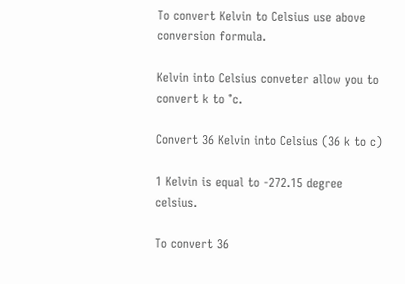To convert Kelvin to Celsius use above conversion formula.

Kelvin into Celsius conveter allow you to convert k to °c.

Convert 36 Kelvin into Celsius (36 k to c)

1 Kelvin is equal to -272.15 degree celsius.

To convert 36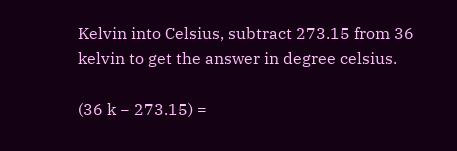Kelvin into Celsius, subtract 273.15 from 36 kelvin to get the answer in degree celsius.

(36 k − 273.15) =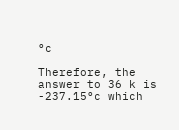°c

Therefore, the answer to 36 k is -237.15°c which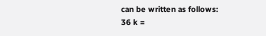can be written as follows:
36 k =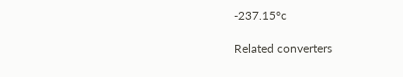-237.15°c

Related converters